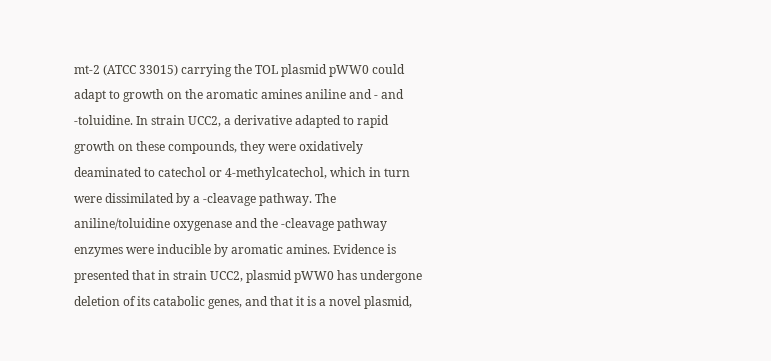mt-2 (ATCC 33015) carrying the TOL plasmid pWW0 could adapt to growth on the aromatic amines aniline and - and -toluidine. In strain UCC2, a derivative adapted to rapid growth on these compounds, they were oxidatively deaminated to catechol or 4-methylcatechol, which in turn were dissimilated by a -cleavage pathway. The aniline/toluidine oxygenase and the -cleavage pathway enzymes were inducible by aromatic amines. Evidence is presented that in strain UCC2, plasmid pWW0 has undergone deletion of its catabolic genes, and that it is a novel plasmid,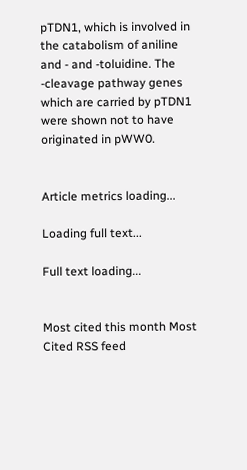pTDN1, which is involved in the catabolism of aniline and - and -toluidine. The -cleavage pathway genes which are carried by pTDN1 were shown not to have originated in pWW0.


Article metrics loading...

Loading full text...

Full text loading...


Most cited this month Most Cited RSS feed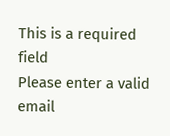This is a required field
Please enter a valid email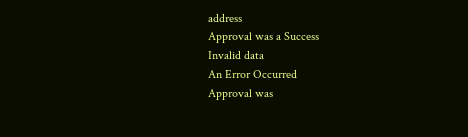address
Approval was a Success
Invalid data
An Error Occurred
Approval was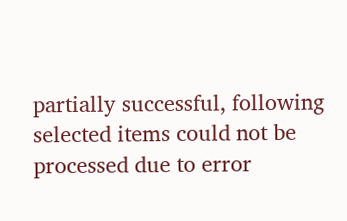partially successful, following selected items could not be processed due to error